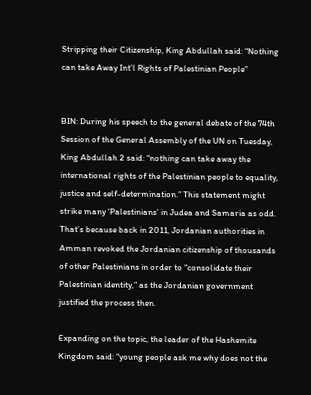Stripping their Citizenship, King Abdullah said: “Nothing can take Away Int’l Rights of Palestinian People”


BIN: During his speech to the general debate of the 74th Session of the General Assembly of the UN on Tuesday, King Abdullah 2 said: “nothing can take away the international rights of the Palestinian people to equality, justice and self-determination.” This statement might strike many ‘Palestinians’ in Judea and Samaria as odd. That’s because back in 2011, Jordanian authorities in Amman revoked the Jordanian citizenship of thousands of other Palestinians in order to “consolidate their Palestinian identity,” as the Jordanian government justified the process then.

Expanding on the topic, the leader of the Hashemite Kingdom said: “young people ask me why does not the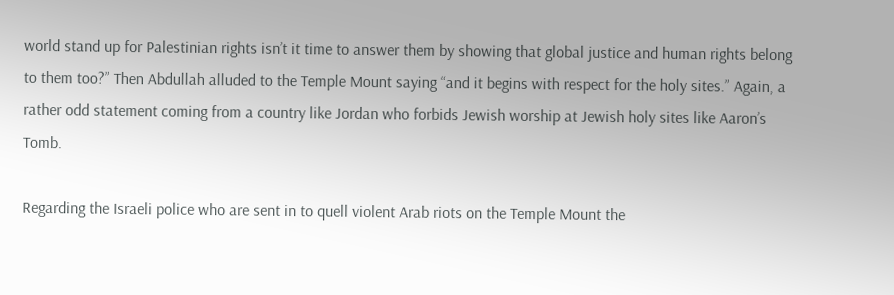world stand up for Palestinian rights isn’t it time to answer them by showing that global justice and human rights belong to them too?” Then Abdullah alluded to the Temple Mount saying “and it begins with respect for the holy sites.” Again, a rather odd statement coming from a country like Jordan who forbids Jewish worship at Jewish holy sites like Aaron’s Tomb.

Regarding the Israeli police who are sent in to quell violent Arab riots on the Temple Mount the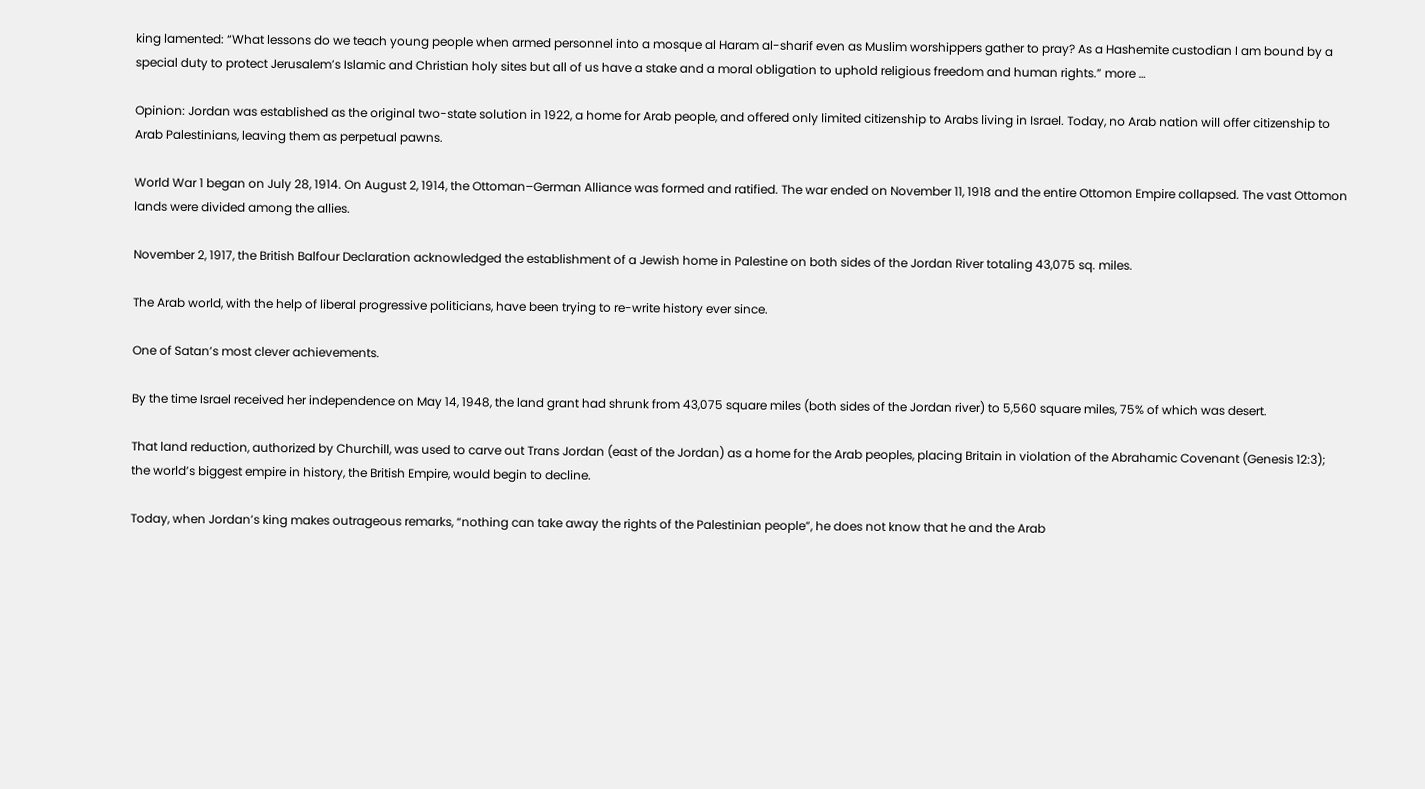king lamented: “What lessons do we teach young people when armed personnel into a mosque al Haram al-sharif even as Muslim worshippers gather to pray? As a Hashemite custodian I am bound by a special duty to protect Jerusalem’s Islamic and Christian holy sites but all of us have a stake and a moral obligation to uphold religious freedom and human rights.” more …

Opinion: Jordan was established as the original two-state solution in 1922, a home for Arab people, and offered only limited citizenship to Arabs living in Israel. Today, no Arab nation will offer citizenship to Arab Palestinians, leaving them as perpetual pawns.

World War 1 began on July 28, 1914. On August 2, 1914, the Ottoman–German Alliance was formed and ratified. The war ended on November 11, 1918 and the entire Ottomon Empire collapsed. The vast Ottomon lands were divided among the allies.

November 2, 1917, the British Balfour Declaration acknowledged the establishment of a Jewish home in Palestine on both sides of the Jordan River totaling 43,075 sq. miles.

The Arab world, with the help of liberal progressive politicians, have been trying to re-write history ever since.

One of Satan’s most clever achievements.

By the time Israel received her independence on May 14, 1948, the land grant had shrunk from 43,075 square miles (both sides of the Jordan river) to 5,560 square miles, 75% of which was desert.

That land reduction, authorized by Churchill, was used to carve out Trans Jordan (east of the Jordan) as a home for the Arab peoples, placing Britain in violation of the Abrahamic Covenant (Genesis 12:3); the world’s biggest empire in history, the British Empire, would begin to decline.

Today, when Jordan’s king makes outrageous remarks, “nothing can take away the rights of the Palestinian people”, he does not know that he and the Arab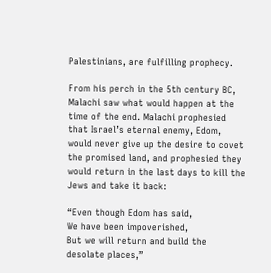Palestinians, are fulfilling prophecy.

From his perch in the 5th century BC, Malachi saw what would happen at the time of the end. Malachi prophesied that Israel’s eternal enemy, Edom, would never give up the desire to covet the promised land, and prophesied they would return in the last days to kill the Jews and take it back:

“Even though Edom has said,
We have been impoverished,
But we will return and build the desolate places,”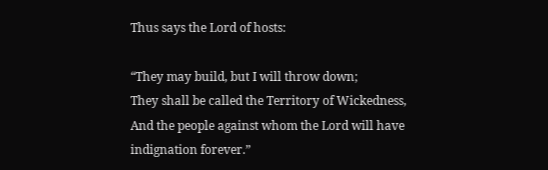Thus says the Lord of hosts:

“They may build, but I will throw down;
They shall be called the Territory of Wickedness,
And the people against whom the Lord will have indignation forever.”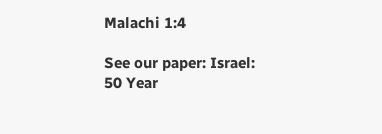Malachi 1:4

See our paper: Israel: 50 Year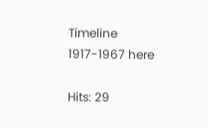Timeline 1917-1967 here

Hits: 29